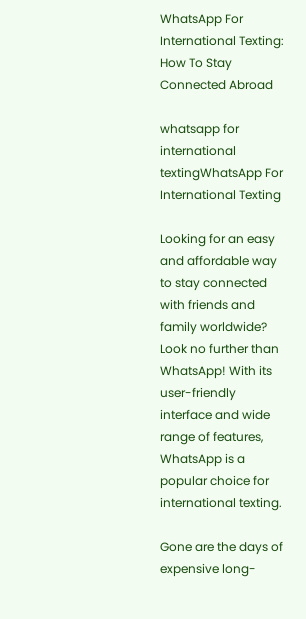WhatsApp For International Texting: How To Stay Connected Abroad

whatsapp for international textingWhatsApp For International Texting

Looking for an easy and affordable way to stay connected with friends and family worldwide? Look no further than WhatsApp! With its user-friendly interface and wide range of features, WhatsApp is a popular choice for international texting.

Gone are the days of expensive long-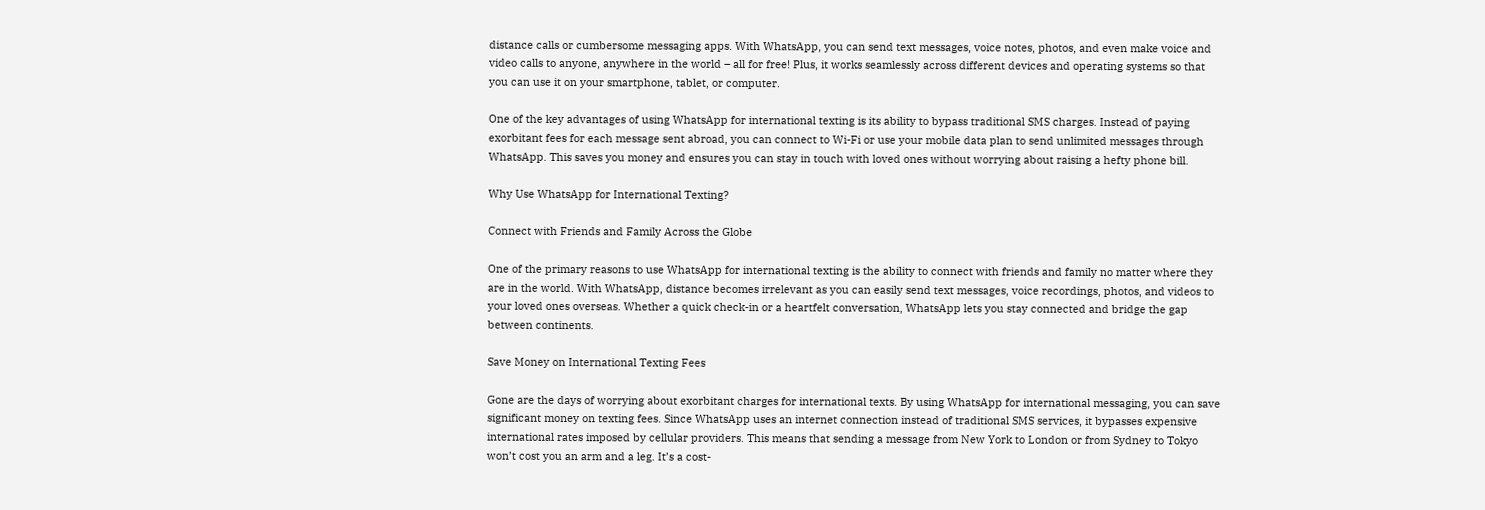distance calls or cumbersome messaging apps. With WhatsApp, you can send text messages, voice notes, photos, and even make voice and video calls to anyone, anywhere in the world – all for free! Plus, it works seamlessly across different devices and operating systems so that you can use it on your smartphone, tablet, or computer.

One of the key advantages of using WhatsApp for international texting is its ability to bypass traditional SMS charges. Instead of paying exorbitant fees for each message sent abroad, you can connect to Wi-Fi or use your mobile data plan to send unlimited messages through WhatsApp. This saves you money and ensures you can stay in touch with loved ones without worrying about raising a hefty phone bill.

Why Use WhatsApp for International Texting?

Connect with Friends and Family Across the Globe

One of the primary reasons to use WhatsApp for international texting is the ability to connect with friends and family no matter where they are in the world. With WhatsApp, distance becomes irrelevant as you can easily send text messages, voice recordings, photos, and videos to your loved ones overseas. Whether a quick check-in or a heartfelt conversation, WhatsApp lets you stay connected and bridge the gap between continents.

Save Money on International Texting Fees

Gone are the days of worrying about exorbitant charges for international texts. By using WhatsApp for international messaging, you can save significant money on texting fees. Since WhatsApp uses an internet connection instead of traditional SMS services, it bypasses expensive international rates imposed by cellular providers. This means that sending a message from New York to London or from Sydney to Tokyo won’t cost you an arm and a leg. It’s a cost-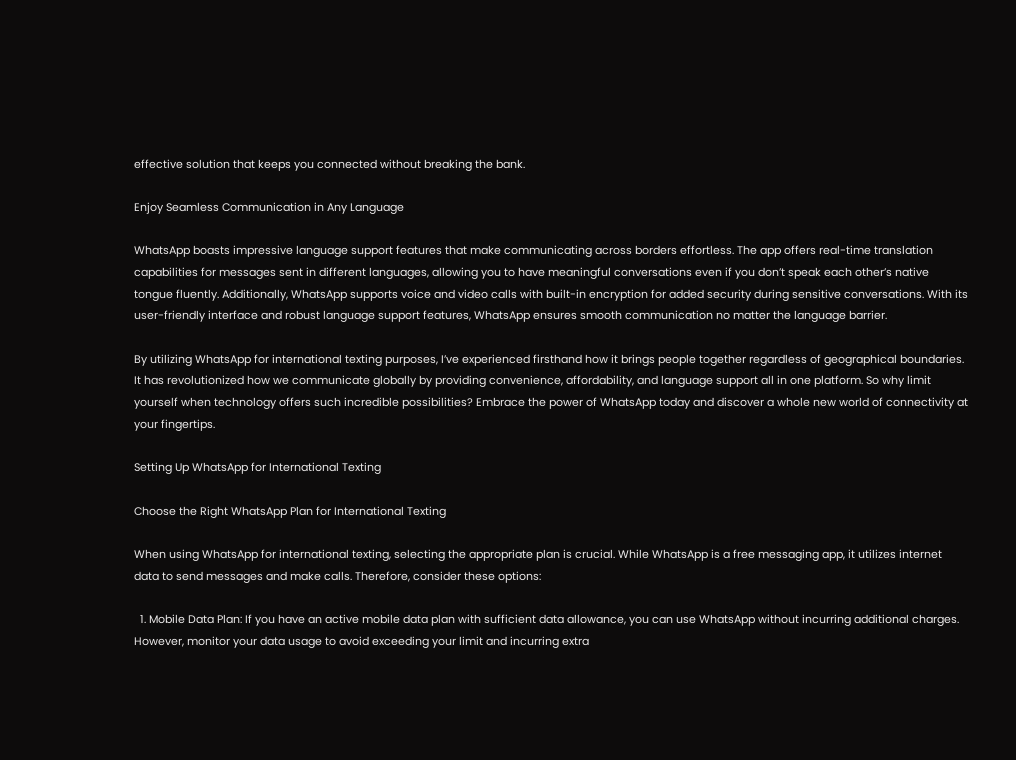effective solution that keeps you connected without breaking the bank.

Enjoy Seamless Communication in Any Language

WhatsApp boasts impressive language support features that make communicating across borders effortless. The app offers real-time translation capabilities for messages sent in different languages, allowing you to have meaningful conversations even if you don’t speak each other’s native tongue fluently. Additionally, WhatsApp supports voice and video calls with built-in encryption for added security during sensitive conversations. With its user-friendly interface and robust language support features, WhatsApp ensures smooth communication no matter the language barrier.

By utilizing WhatsApp for international texting purposes, I’ve experienced firsthand how it brings people together regardless of geographical boundaries. It has revolutionized how we communicate globally by providing convenience, affordability, and language support all in one platform. So why limit yourself when technology offers such incredible possibilities? Embrace the power of WhatsApp today and discover a whole new world of connectivity at your fingertips.

Setting Up WhatsApp for International Texting

Choose the Right WhatsApp Plan for International Texting

When using WhatsApp for international texting, selecting the appropriate plan is crucial. While WhatsApp is a free messaging app, it utilizes internet data to send messages and make calls. Therefore, consider these options:

  1. Mobile Data Plan: If you have an active mobile data plan with sufficient data allowance, you can use WhatsApp without incurring additional charges. However, monitor your data usage to avoid exceeding your limit and incurring extra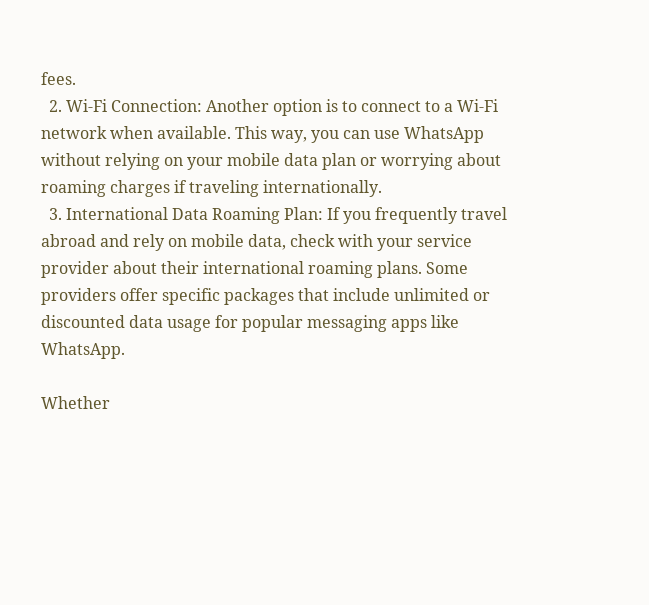fees.
  2. Wi-Fi Connection: Another option is to connect to a Wi-Fi network when available. This way, you can use WhatsApp without relying on your mobile data plan or worrying about roaming charges if traveling internationally.
  3. International Data Roaming Plan: If you frequently travel abroad and rely on mobile data, check with your service provider about their international roaming plans. Some providers offer specific packages that include unlimited or discounted data usage for popular messaging apps like WhatsApp.

Whether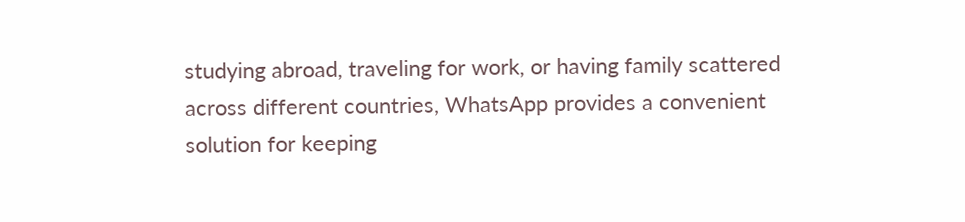studying abroad, traveling for work, or having family scattered across different countries, WhatsApp provides a convenient solution for keeping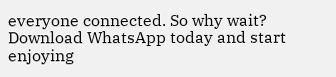everyone connected. So why wait? Download WhatsApp today and start enjoying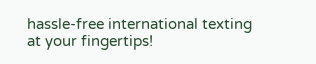hassle-free international texting at your fingertips!